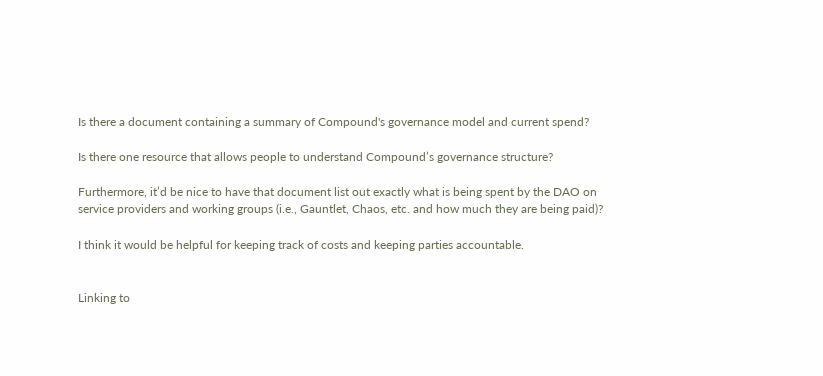Is there a document containing a summary of Compound's governance model and current spend?

Is there one resource that allows people to understand Compound’s governance structure?

Furthermore, it’d be nice to have that document list out exactly what is being spent by the DAO on service providers and working groups (i.e., Gauntlet, Chaos, etc. and how much they are being paid)?

I think it would be helpful for keeping track of costs and keeping parties accountable.


Linking to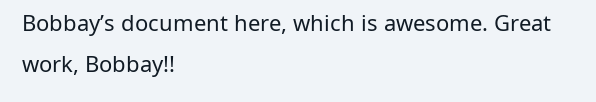Bobbay’s document here, which is awesome. Great work, Bobbay!!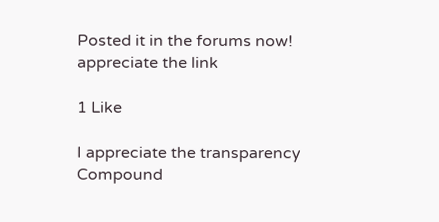Posted it in the forums now! appreciate the link

1 Like

I appreciate the transparency Compound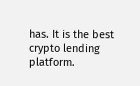has. It is the best crypto lending platform.